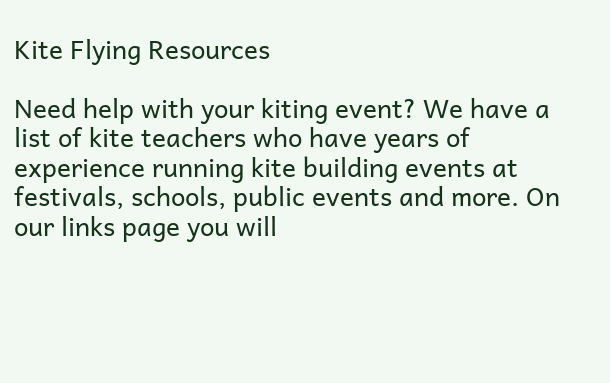Kite Flying Resources

Need help with your kiting event? We have a list of kite teachers who have years of experience running kite building events at festivals, schools, public events and more. On our links page you will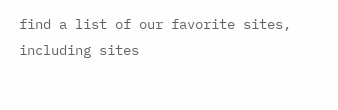find a list of our favorite sites, including sites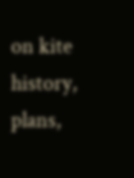on kite history, plans,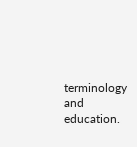terminology and education.